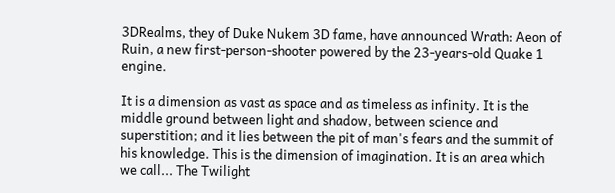3DRealms, they of Duke Nukem 3D fame, have announced Wrath: Aeon of Ruin, a new first-person-shooter powered by the 23-years-old Quake 1 engine.

It is a dimension as vast as space and as timeless as infinity. It is the middle ground between light and shadow, between science and superstition; and it lies between the pit of man's fears and the summit of his knowledge. This is the dimension of imagination. It is an area which we call... The Twilight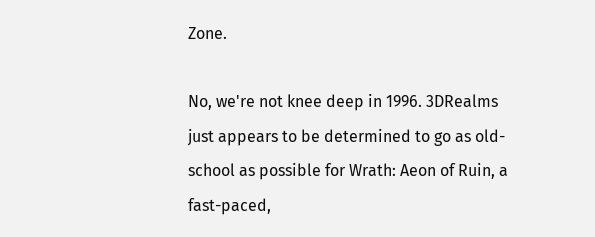Zone.

No, we're not knee deep in 1996. 3DRealms just appears to be determined to go as old-school as possible for Wrath: Aeon of Ruin, a fast-paced,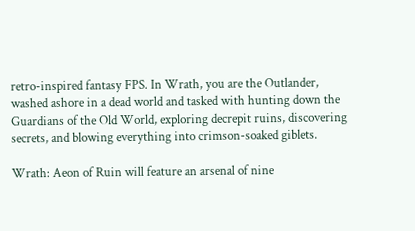retro-inspired fantasy FPS. In Wrath, you are the Outlander, washed ashore in a dead world and tasked with hunting down the Guardians of the Old World, exploring decrepit ruins, discovering secrets, and blowing everything into crimson-soaked giblets.

Wrath: Aeon of Ruin will feature an arsenal of nine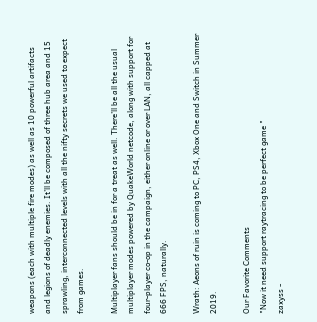weapons (each with multiple fire modes) as well as 10 powerful artifacts and legions of deadly enemies. It’ll be composed of three hub area and 15 sprawling, interconnected levels with all the nifty secrets we used to expect from games.

Multiplayer fans should be in for a treat as well. There’ll be all the usual multiplayer modes powered by QuakeWorld netcode, along with support for four-player co-op in the campaign, either online or over LAN, all capped at 666 FPS, naturally.

Wrath: Aeons of ruin is coming to PC, PS4, Xbox One and Switch in Summer 2019.

Our Favorite Comments
"Now it need support raytracing to be perfect game "
zaxyss -